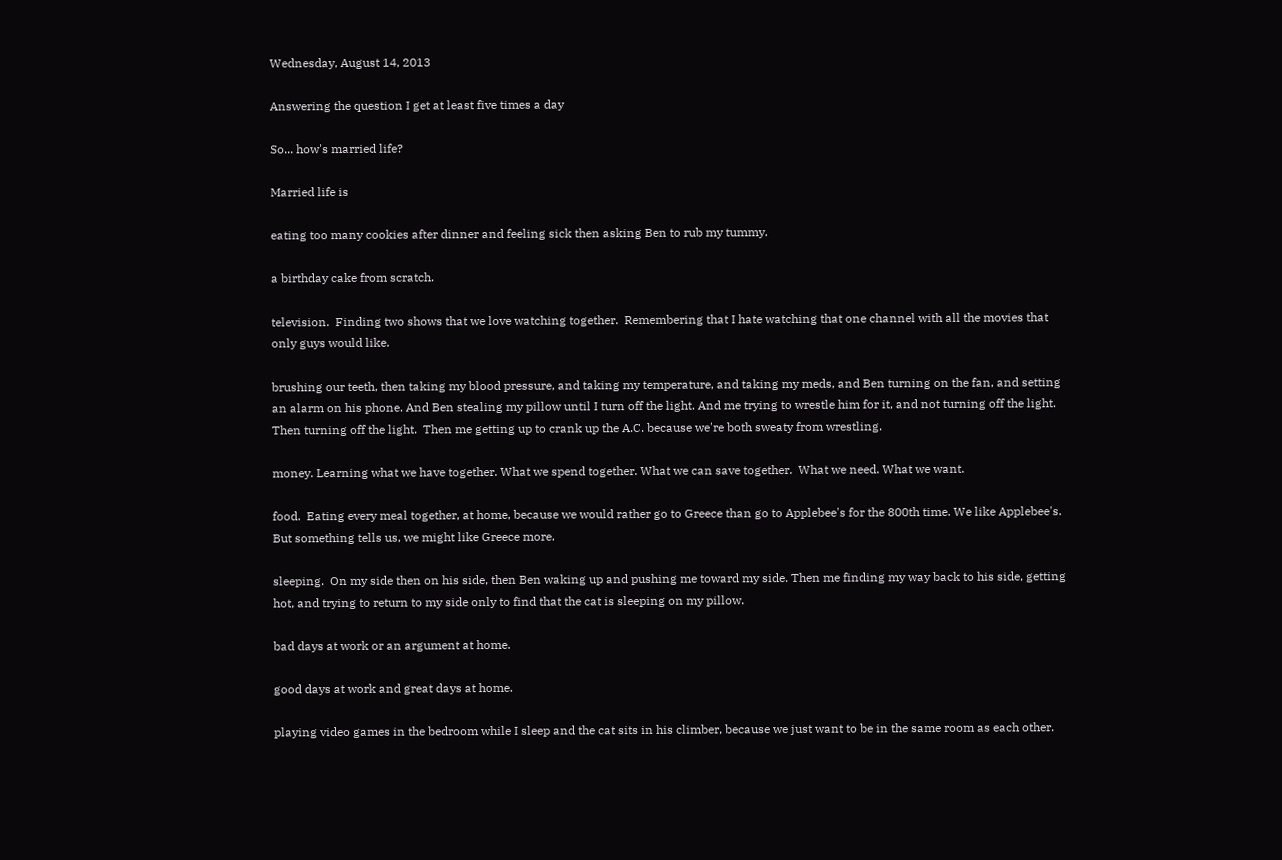Wednesday, August 14, 2013

Answering the question I get at least five times a day

So... how's married life?

Married life is

eating too many cookies after dinner and feeling sick then asking Ben to rub my tummy.

a birthday cake from scratch.

television.  Finding two shows that we love watching together.  Remembering that I hate watching that one channel with all the movies that only guys would like.

brushing our teeth, then taking my blood pressure, and taking my temperature, and taking my meds, and Ben turning on the fan, and setting an alarm on his phone. And Ben stealing my pillow until I turn off the light. And me trying to wrestle him for it, and not turning off the light.  Then turning off the light.  Then me getting up to crank up the A.C. because we're both sweaty from wrestling.

money. Learning what we have together. What we spend together. What we can save together.  What we need. What we want.

food.  Eating every meal together, at home, because we would rather go to Greece than go to Applebee's for the 800th time. We like Applebee's.  But something tells us, we might like Greece more.

sleeping.  On my side then on his side, then Ben waking up and pushing me toward my side. Then me finding my way back to his side, getting hot, and trying to return to my side only to find that the cat is sleeping on my pillow.

bad days at work or an argument at home.

good days at work and great days at home.

playing video games in the bedroom while I sleep and the cat sits in his climber, because we just want to be in the same room as each other.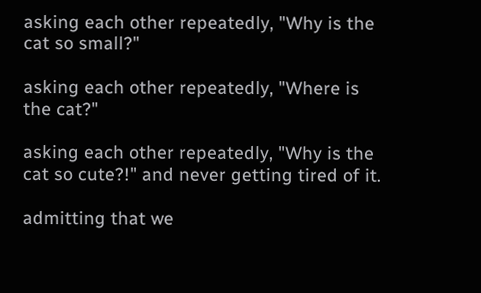asking each other repeatedly, "Why is the cat so small?"

asking each other repeatedly, "Where is the cat?"

asking each other repeatedly, "Why is the cat so cute?!" and never getting tired of it.

admitting that we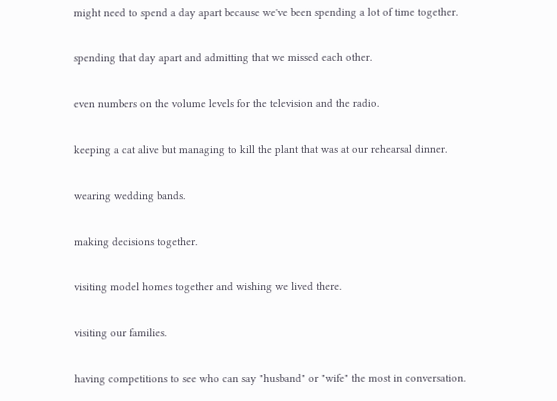might need to spend a day apart because we've been spending a lot of time together.

spending that day apart and admitting that we missed each other.

even numbers on the volume levels for the television and the radio.

keeping a cat alive but managing to kill the plant that was at our rehearsal dinner.

wearing wedding bands.

making decisions together.

visiting model homes together and wishing we lived there.

visiting our families.

having competitions to see who can say "husband" or "wife" the most in conversation.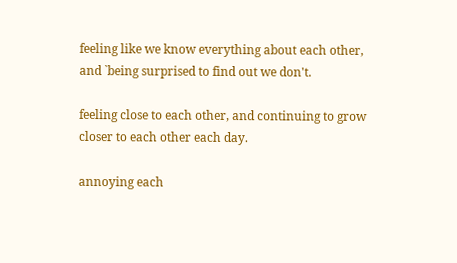feeling like we know everything about each other, and `being surprised to find out we don't.

feeling close to each other, and continuing to grow closer to each other each day.

annoying each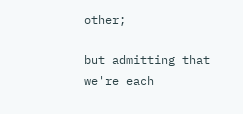other;

but admitting that we're each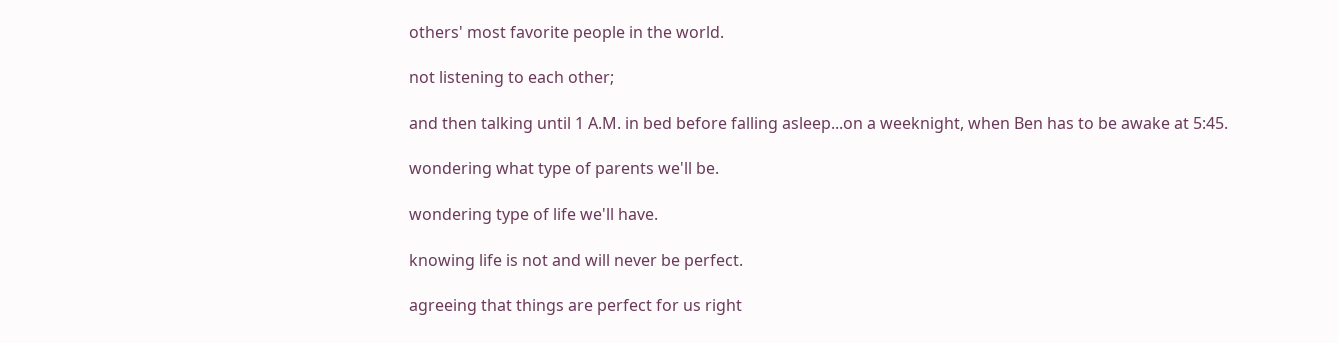others' most favorite people in the world.

not listening to each other;

and then talking until 1 A.M. in bed before falling asleep...on a weeknight, when Ben has to be awake at 5:45.

wondering what type of parents we'll be.

wondering type of life we'll have.

knowing life is not and will never be perfect.

agreeing that things are perfect for us right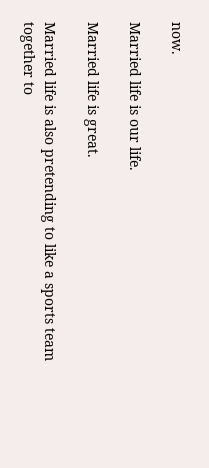now.

Married life is our life.

Married life is great.

Married life is also pretending to like a sports team together to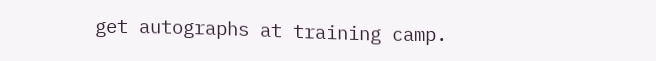get autographs at training camp.